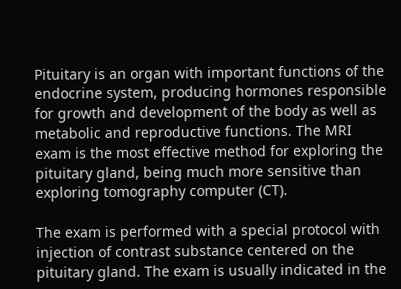Pituitary is an organ with important functions of the endocrine system, producing hormones responsible for growth and development of the body as well as metabolic and reproductive functions. The MRI exam is the most effective method for exploring the pituitary gland, being much more sensitive than exploring tomography computer (CT).

The exam is performed with a special protocol with injection of contrast substance centered on the pituitary gland. The exam is usually indicated in the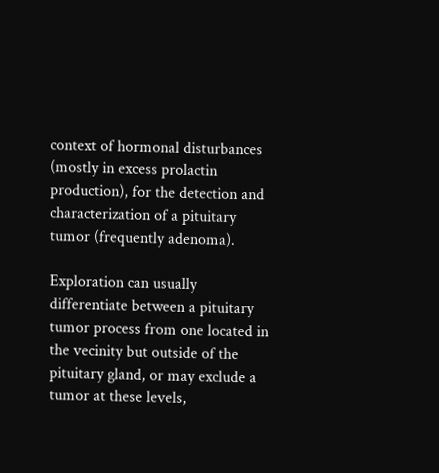context of hormonal disturbances (mostly in excess prolactin production), for the detection and characterization of a pituitary tumor (frequently adenoma).

Exploration can usually differentiate between a pituitary tumor process from one located in the vecinity but outside of the pituitary gland, or may exclude a tumor at these levels,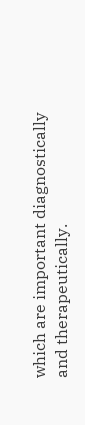which are important diagnostically and therapeutically.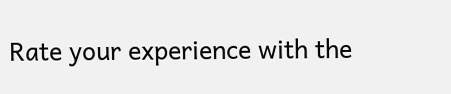Rate your experience with the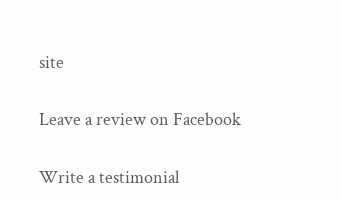site

Leave a review on Facebook

Write a testimonial